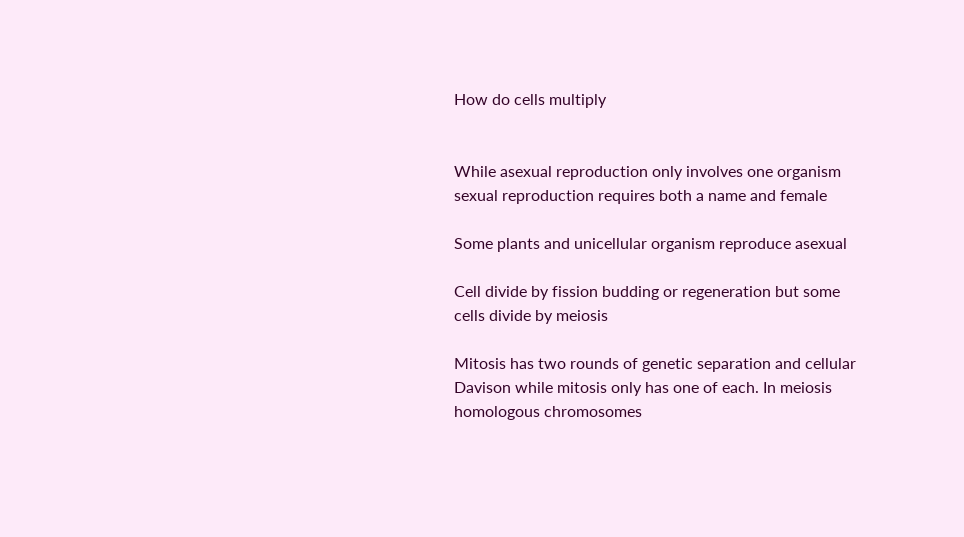How do cells multiply


While asexual reproduction only involves one organism sexual reproduction requires both a name and female

Some plants and unicellular organism reproduce asexual

Cell divide by fission budding or regeneration but some cells divide by meiosis

Mitosis has two rounds of genetic separation and cellular Davison while mitosis only has one of each. In meiosis  homologous chromosomes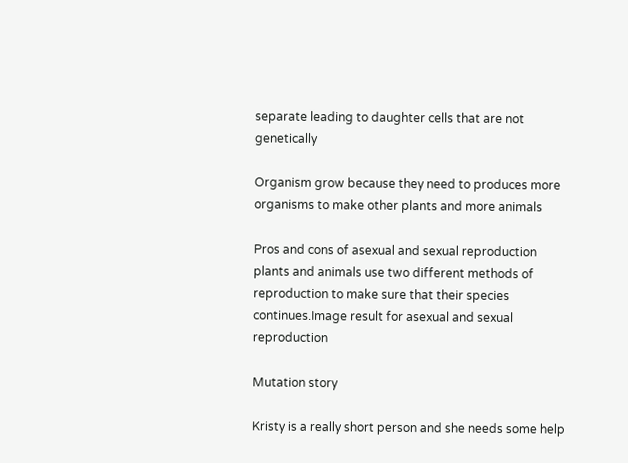separate leading to daughter cells that are not genetically

Organism grow because they need to produces more organisms to make other plants and more animals

Pros and cons of asexual and sexual reproduction plants and animals use two different methods of reproduction to make sure that their species continues.Image result for asexual and sexual reproduction

Mutation story

Kristy is a really short person and she needs some help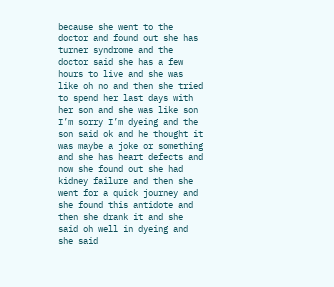because she went to the doctor and found out she has turner syndrome and the doctor said she has a few hours to live and she was like oh no and then she tried to spend her last days with her son and she was like son I’m sorry I’m dyeing and the son said ok and he thought it was maybe a joke or something and she has heart defects and now she found out she had kidney failure and then she went for a quick journey and she found this antidote and then she drank it and she said oh well in dyeing and she said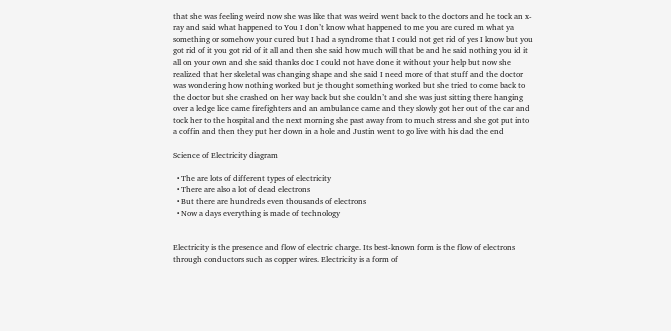that she was feeling weird now she was like that was weird went back to the doctors and he tock an x-ray and said what happened to You I don’t know what happened to me you are cured m what ya something or somehow your cured but I had a syndrome that I could not get rid of yes I know but you got rid of it you got rid of it all and then she said how much will that be and he said nothing you id it all on your own and she said thanks doc I could not have done it without your help but now she realized that her skeletal was changing shape and she said I need more of that stuff and the doctor was wondering how nothing worked but je thought something worked but she tried to come back to the doctor but she crashed on her way back but she couldn’t and she was just sitting there hanging over a ledge lice came firefighters and an ambulance came and they slowly got her out of the car and tock her to the hospital and the next morning she past away from to much stress and she got put into a coffin and then they put her down in a hole and Justin went to go live with his dad the end

Science of Electricity diagram

  • The are lots of different types of electricity
  • There are also a lot of dead electrons
  • But there are hundreds even thousands of electrons
  • Now a days everything is made of technology


Electricity is the presence and flow of electric charge. Its best-known form is the flow of electrons through conductors such as copper wires. Electricity is a form of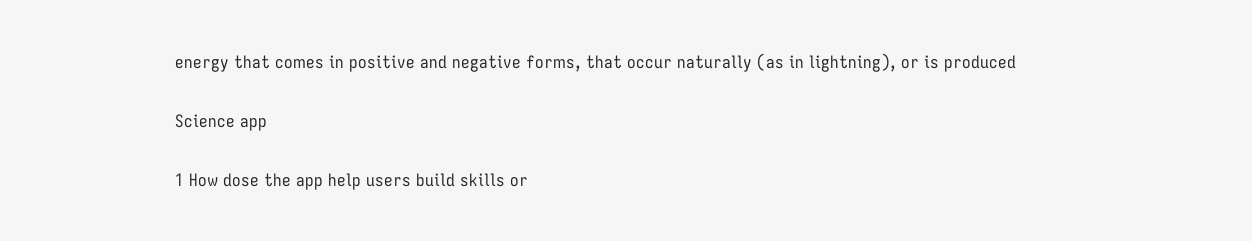energy that comes in positive and negative forms, that occur naturally (as in lightning), or is produced

Science app

1 How dose the app help users build skills or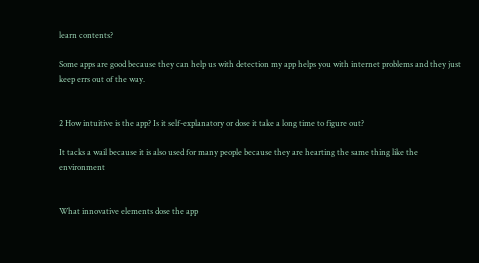learn contents?

Some apps are good because they can help us with detection my app helps you with internet problems and they just keep errs out of the way.


2 How intuitive is the app? Is it self-explanatory or dose it take a long time to figure out?

It tacks a wail because it is also used for many people because they are hearting the same thing like the environment


What innovative elements dose the app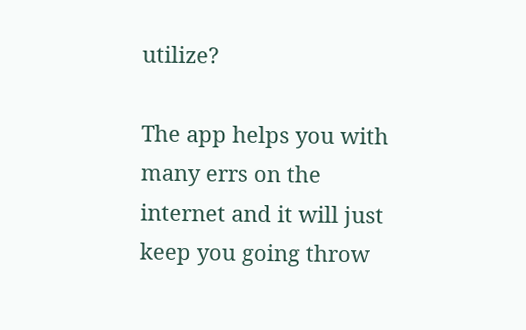utilize?

The app helps you with many errs on the internet and it will just keep you going throw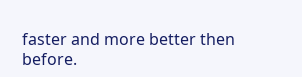faster and more better then before.